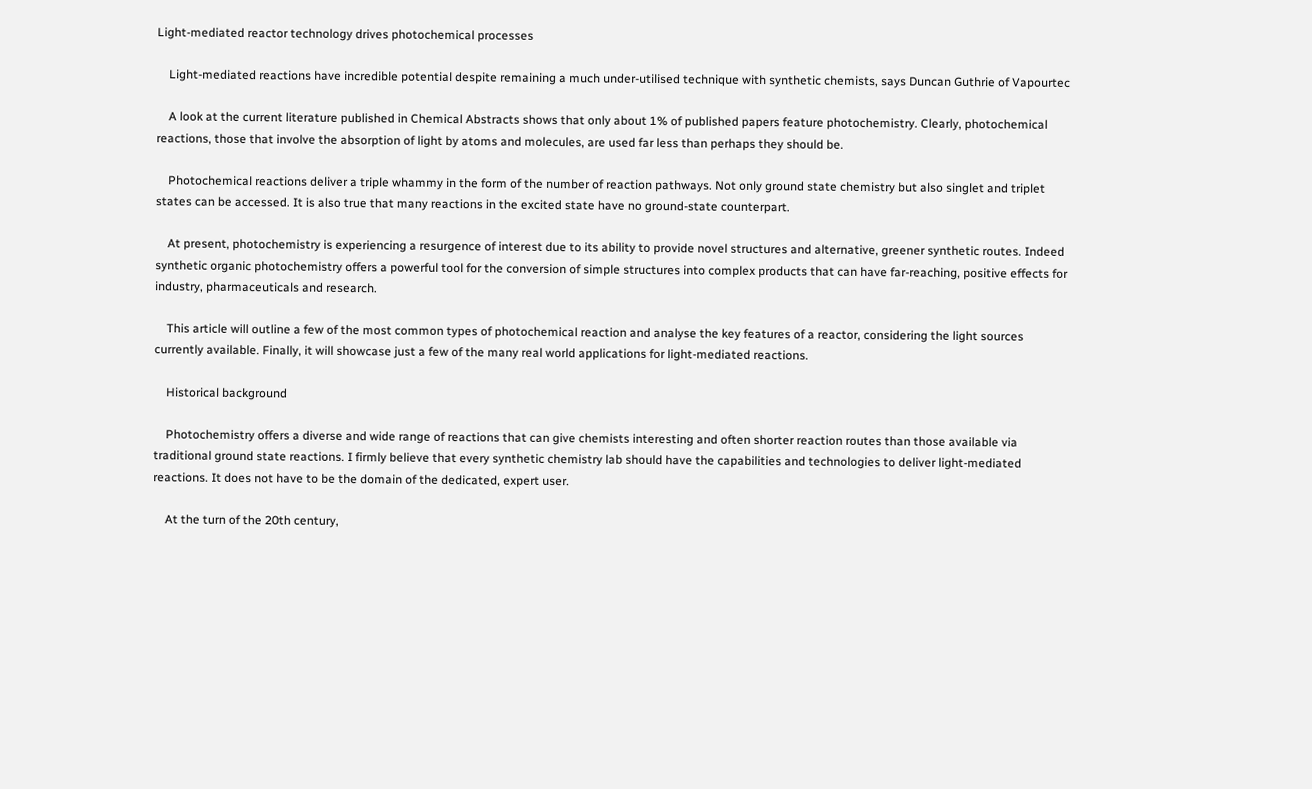Light-mediated reactor technology drives photochemical processes

    Light-mediated reactions have incredible potential despite remaining a much under-utilised technique with synthetic chemists, says Duncan Guthrie of Vapourtec

    A look at the current literature published in Chemical Abstracts shows that only about 1% of published papers feature photochemistry. Clearly, photochemical reactions, those that involve the absorption of light by atoms and molecules, are used far less than perhaps they should be.

    Photochemical reactions deliver a triple whammy in the form of the number of reaction pathways. Not only ground state chemistry but also singlet and triplet states can be accessed. It is also true that many reactions in the excited state have no ground-state counterpart.

    At present, photochemistry is experiencing a resurgence of interest due to its ability to provide novel structures and alternative, greener synthetic routes. Indeed synthetic organic photochemistry offers a powerful tool for the conversion of simple structures into complex products that can have far-reaching, positive effects for industry, pharmaceuticals and research.

    This article will outline a few of the most common types of photochemical reaction and analyse the key features of a reactor, considering the light sources currently available. Finally, it will showcase just a few of the many real world applications for light-mediated reactions.

    Historical background

    Photochemistry offers a diverse and wide range of reactions that can give chemists interesting and often shorter reaction routes than those available via traditional ground state reactions. I firmly believe that every synthetic chemistry lab should have the capabilities and technologies to deliver light-mediated reactions. It does not have to be the domain of the dedicated, expert user.

    At the turn of the 20th century,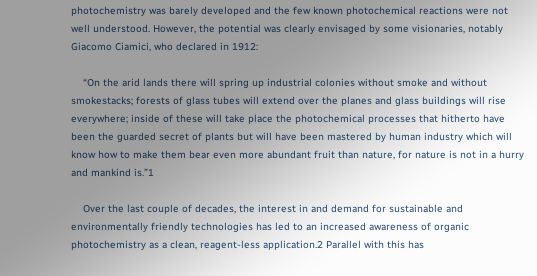photochemistry was barely developed and the few known photochemical reactions were not well understood. However, the potential was clearly envisaged by some visionaries, notably Giacomo Ciamici, who declared in 1912:

    “On the arid lands there will spring up industrial colonies without smoke and without smokestacks; forests of glass tubes will extend over the planes and glass buildings will rise everywhere; inside of these will take place the photochemical processes that hitherto have been the guarded secret of plants but will have been mastered by human industry which will know how to make them bear even more abundant fruit than nature, for nature is not in a hurry and mankind is.”1

    Over the last couple of decades, the interest in and demand for sustainable and environmentally friendly technologies has led to an increased awareness of organic photochemistry as a clean, reagent-less application.2 Parallel with this has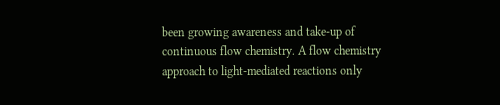been growing awareness and take-up of continuous flow chemistry. A flow chemistry approach to light-mediated reactions only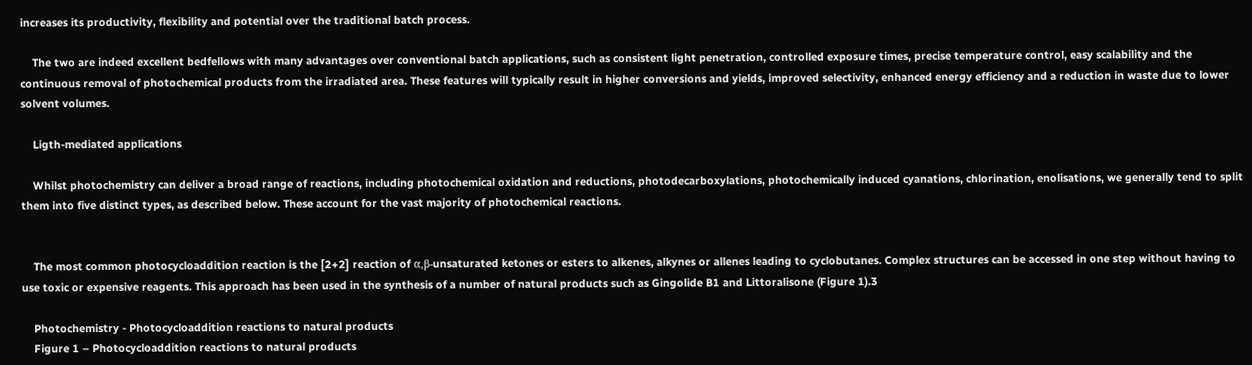increases its productivity, flexibility and potential over the traditional batch process.

    The two are indeed excellent bedfellows with many advantages over conventional batch applications, such as consistent light penetration, controlled exposure times, precise temperature control, easy scalability and the continuous removal of photochemical products from the irradiated area. These features will typically result in higher conversions and yields, improved selectivity, enhanced energy efficiency and a reduction in waste due to lower solvent volumes.

    Ligth-mediated applications

    Whilst photochemistry can deliver a broad range of reactions, including photochemical oxidation and reductions, photodecarboxylations, photochemically induced cyanations, chlorination, enolisations, we generally tend to split them into five distinct types, as described below. These account for the vast majority of photochemical reactions.


    The most common photocycloaddition reaction is the [2+2] reaction of α,β-unsaturated ketones or esters to alkenes, alkynes or allenes leading to cyclobutanes. Complex structures can be accessed in one step without having to use toxic or expensive reagents. This approach has been used in the synthesis of a number of natural products such as Gingolide B1 and Littoralisone (Figure 1).3

    Photochemistry - Photocycloaddition reactions to natural products
    Figure 1 – Photocycloaddition reactions to natural products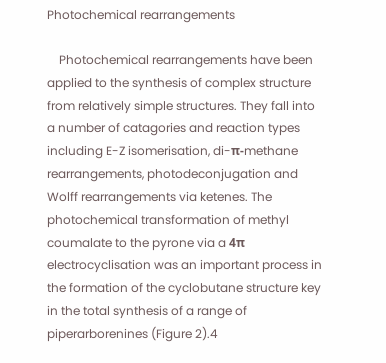Photochemical rearrangements

    Photochemical rearrangements have been applied to the synthesis of complex structure from relatively simple structures. They fall into a number of catagories and reaction types including E-Z isomerisation, di-π-methane rearrangements, photodeconjugation and Wolff rearrangements via ketenes. The photochemical transformation of methyl coumalate to the pyrone via a 4π electrocyclisation was an important process in the formation of the cyclobutane structure key in the total synthesis of a range of piperarborenines (Figure 2).4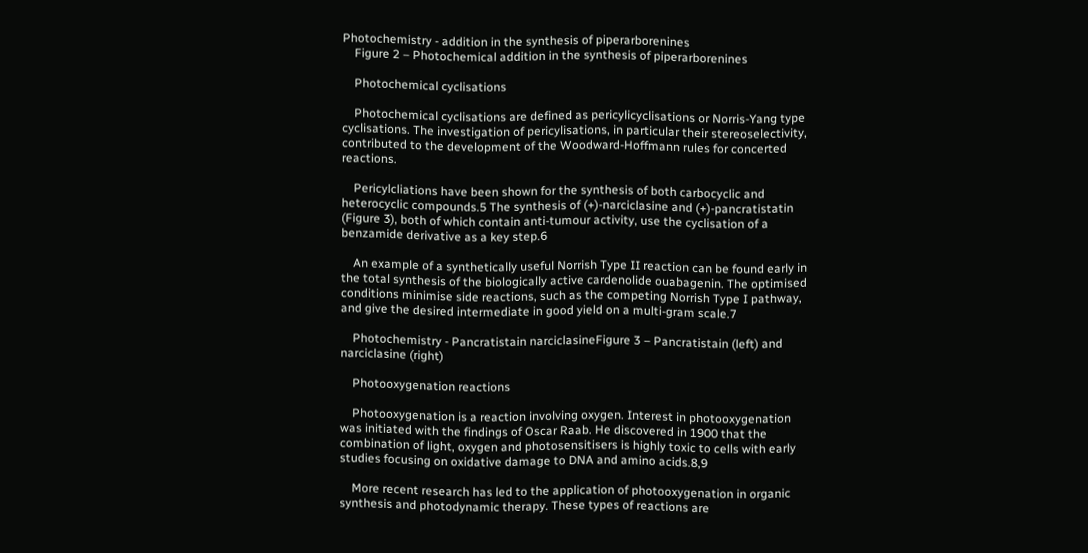Photochemistry - addition in the synthesis of piperarborenines
    Figure 2 – Photochemical addition in the synthesis of piperarborenines

    Photochemical cyclisations

    Photochemical cyclisations are defined as pericylicyclisations or Norris-Yang type cyclisations. The investigation of pericylisations, in particular their stereoselectivity, contributed to the development of the Woodward-Hoffmann rules for concerted reactions.

    Pericylcliations have been shown for the synthesis of both carbocyclic and heterocyclic compounds.5 The synthesis of (+)-narciclasine and (+)-pancratistatin (Figure 3), both of which contain anti-tumour activity, use the cyclisation of a benzamide derivative as a key step.6

    An example of a synthetically useful Norrish Type II reaction can be found early in the total synthesis of the biologically active cardenolide ouabagenin. The optimised conditions minimise side reactions, such as the competing Norrish Type I pathway, and give the desired intermediate in good yield on a multi-gram scale.7

    Photochemistry - Pancratistain narciclasineFigure 3 – Pancratistain (left) and narciclasine (right)

    Photooxygenation reactions

    Photooxygenation is a reaction involving oxygen. Interest in photooxygenation was initiated with the findings of Oscar Raab. He discovered in 1900 that the combination of light, oxygen and photosensitisers is highly toxic to cells with early studies focusing on oxidative damage to DNA and amino acids.8,9

    More recent research has led to the application of photooxygenation in organic synthesis and photodynamic therapy. These types of reactions are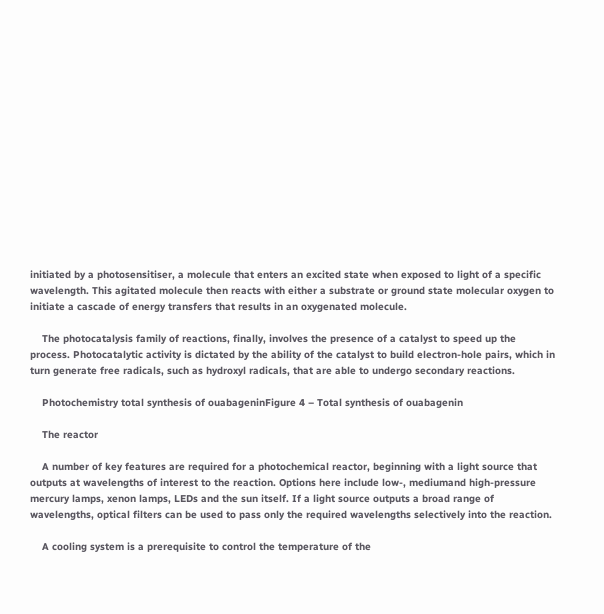initiated by a photosensitiser, a molecule that enters an excited state when exposed to light of a specific wavelength. This agitated molecule then reacts with either a substrate or ground state molecular oxygen to initiate a cascade of energy transfers that results in an oxygenated molecule.

    The photocatalysis family of reactions, finally, involves the presence of a catalyst to speed up the process. Photocatalytic activity is dictated by the ability of the catalyst to build electron-hole pairs, which in turn generate free radicals, such as hydroxyl radicals, that are able to undergo secondary reactions.

    Photochemistry total synthesis of ouabageninFigure 4 – Total synthesis of ouabagenin

    The reactor

    A number of key features are required for a photochemical reactor, beginning with a light source that outputs at wavelengths of interest to the reaction. Options here include low-, mediumand high-pressure mercury lamps, xenon lamps, LEDs and the sun itself. If a light source outputs a broad range of wavelengths, optical filters can be used to pass only the required wavelengths selectively into the reaction.

    A cooling system is a prerequisite to control the temperature of the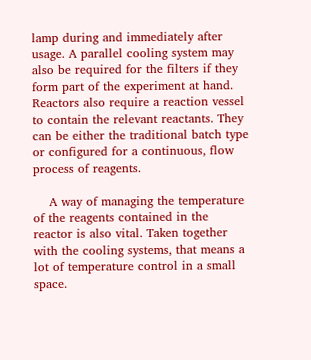lamp during and immediately after usage. A parallel cooling system may also be required for the filters if they form part of the experiment at hand. Reactors also require a reaction vessel to contain the relevant reactants. They can be either the traditional batch type or configured for a continuous, flow process of reagents.

    A way of managing the temperature of the reagents contained in the reactor is also vital. Taken together with the cooling systems, that means a lot of temperature control in a small space.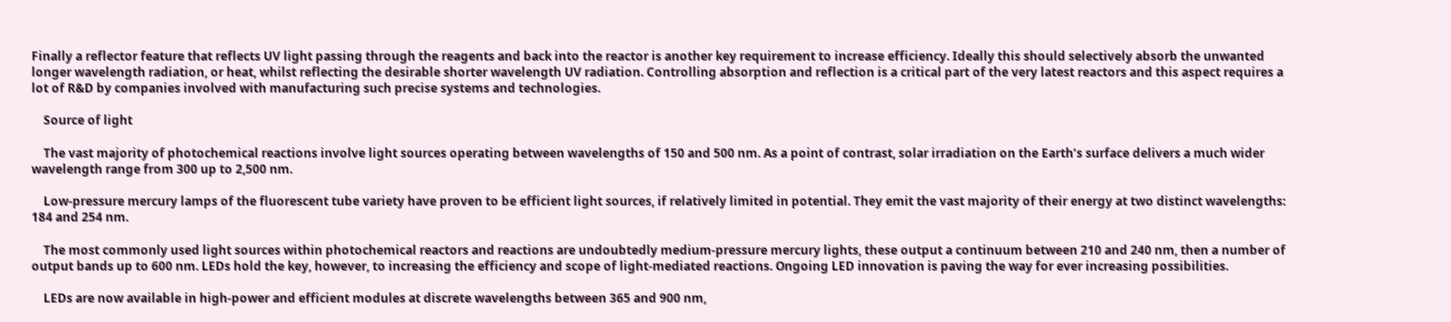Finally a reflector feature that reflects UV light passing through the reagents and back into the reactor is another key requirement to increase efficiency. Ideally this should selectively absorb the unwanted longer wavelength radiation, or heat, whilst reflecting the desirable shorter wavelength UV radiation. Controlling absorption and reflection is a critical part of the very latest reactors and this aspect requires a lot of R&D by companies involved with manufacturing such precise systems and technologies.

    Source of light

    The vast majority of photochemical reactions involve light sources operating between wavelengths of 150 and 500 nm. As a point of contrast, solar irradiation on the Earth’s surface delivers a much wider wavelength range from 300 up to 2,500 nm.

    Low-pressure mercury lamps of the fluorescent tube variety have proven to be efficient light sources, if relatively limited in potential. They emit the vast majority of their energy at two distinct wavelengths: 184 and 254 nm.

    The most commonly used light sources within photochemical reactors and reactions are undoubtedly medium-pressure mercury lights, these output a continuum between 210 and 240 nm, then a number of output bands up to 600 nm. LEDs hold the key, however, to increasing the efficiency and scope of light-mediated reactions. Ongoing LED innovation is paving the way for ever increasing possibilities.

    LEDs are now available in high-power and efficient modules at discrete wavelengths between 365 and 900 nm,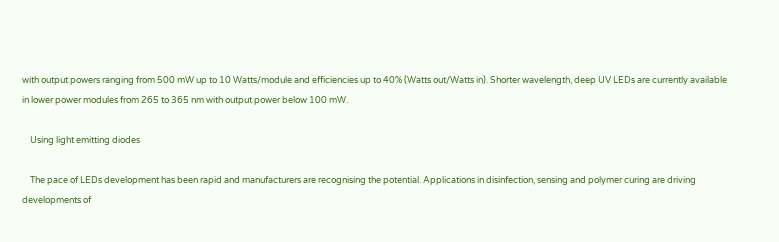with output powers ranging from 500 mW up to 10 Watts/module and efficiencies up to 40% (Watts out/Watts in). Shorter wavelength, deep UV LEDs are currently available in lower power modules from 265 to 365 nm with output power below 100 mW.

    Using light emitting diodes

    The pace of LEDs development has been rapid and manufacturers are recognising the potential. Applications in disinfection, sensing and polymer curing are driving developments of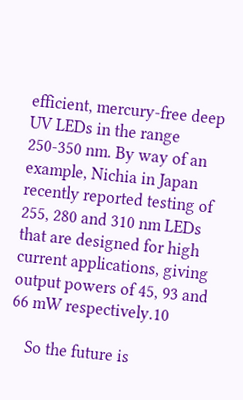efficient, mercury-free deep UV LEDs in the range 250-350 nm. By way of an example, Nichia in Japan recently reported testing of 255, 280 and 310 nm LEDs that are designed for high current applications, giving output powers of 45, 93 and 66 mW respectively.10

    So the future is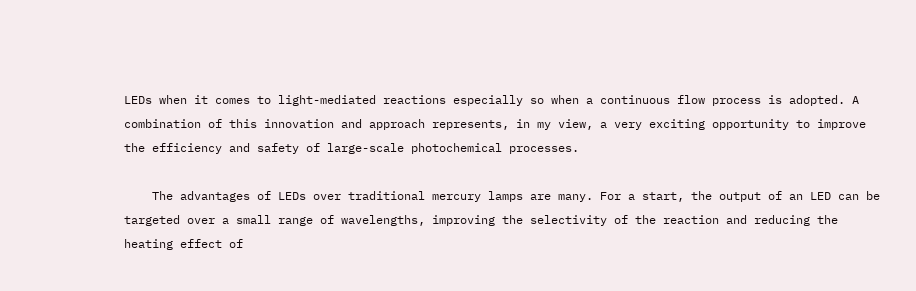LEDs when it comes to light-mediated reactions especially so when a continuous flow process is adopted. A combination of this innovation and approach represents, in my view, a very exciting opportunity to improve the efficiency and safety of large-scale photochemical processes.

    The advantages of LEDs over traditional mercury lamps are many. For a start, the output of an LED can be targeted over a small range of wavelengths, improving the selectivity of the reaction and reducing the heating effect of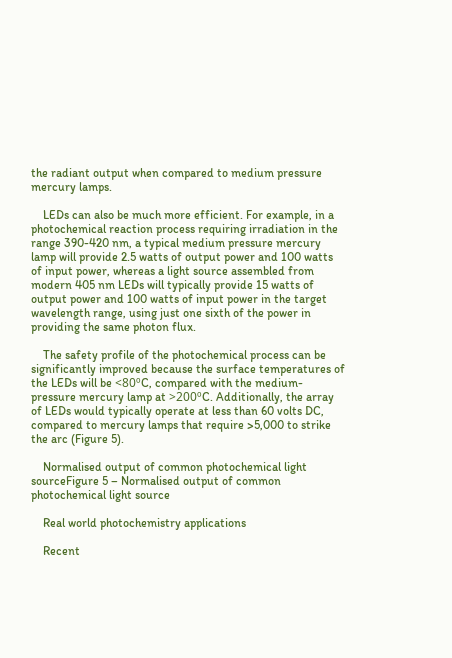the radiant output when compared to medium pressure mercury lamps.

    LEDs can also be much more efficient. For example, in a photochemical reaction process requiring irradiation in the range 390-420 nm, a typical medium pressure mercury lamp will provide 2.5 watts of output power and 100 watts of input power, whereas a light source assembled from modern 405 nm LEDs will typically provide 15 watts of output power and 100 watts of input power in the target wavelength range, using just one sixth of the power in providing the same photon flux.

    The safety profile of the photochemical process can be significantly improved because the surface temperatures of the LEDs will be <80ºC, compared with the medium-pressure mercury lamp at >200ºC. Additionally, the array of LEDs would typically operate at less than 60 volts DC, compared to mercury lamps that require >5,000 to strike the arc (Figure 5).

    Normalised output of common photochemical light sourceFigure 5 – Normalised output of common photochemical light source

    Real world photochemistry applications

    Recent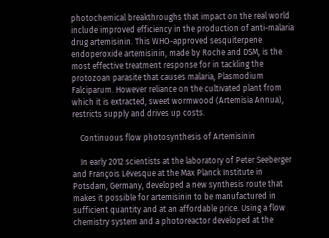photochemical breakthroughs that impact on the real world include improved efficiency in the production of anti-malaria drug artemisinin. This WHO-approved sesquiterpene endoperoxide artemisinin, made by Roche and DSM, is the most effective treatment response for in tackling the protozoan parasite that causes malaria, Plasmodium Falciparum. However reliance on the cultivated plant from which it is extracted, sweet wormwood (Artemisia Annua), restricts supply and drives up costs.

    Continuous flow photosynthesis of Artemisinin

    In early 2012 scientists at the laboratory of Peter Seeberger and François Lévesque at the Max Planck Institute in Potsdam, Germany, developed a new synthesis route that makes it possible for artemisinin to be manufactured in sufficient quantity and at an affordable price. Using a flow chemistry system and a photoreactor developed at the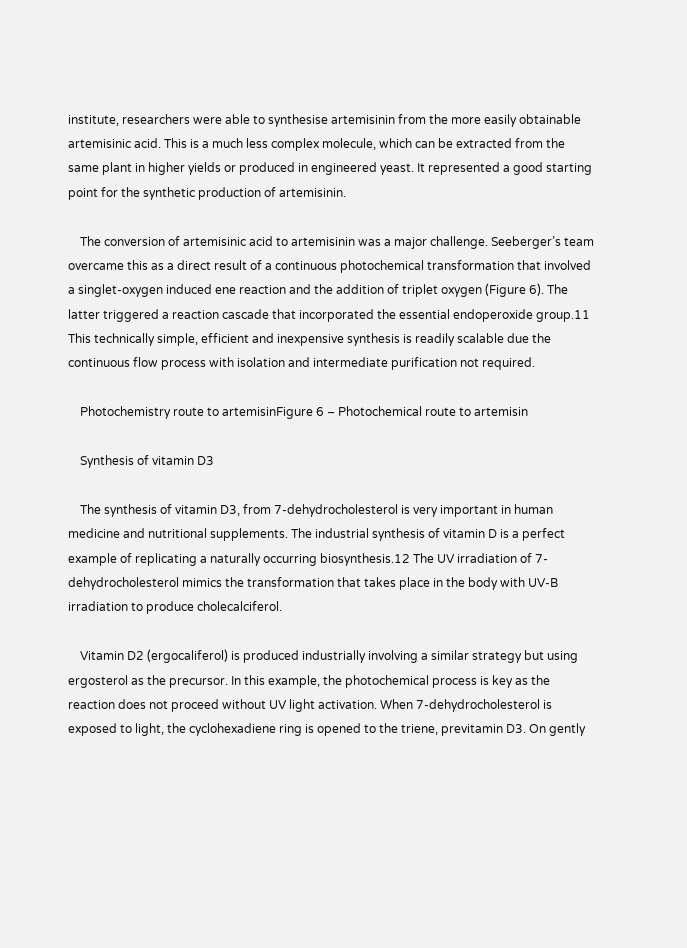institute, researchers were able to synthesise artemisinin from the more easily obtainable artemisinic acid. This is a much less complex molecule, which can be extracted from the same plant in higher yields or produced in engineered yeast. It represented a good starting point for the synthetic production of artemisinin.

    The conversion of artemisinic acid to artemisinin was a major challenge. Seeberger’s team overcame this as a direct result of a continuous photochemical transformation that involved a singlet-oxygen induced ene reaction and the addition of triplet oxygen (Figure 6). The latter triggered a reaction cascade that incorporated the essential endoperoxide group.11 This technically simple, efficient and inexpensive synthesis is readily scalable due the continuous flow process with isolation and intermediate purification not required.

    Photochemistry route to artemisinFigure 6 – Photochemical route to artemisin

    Synthesis of vitamin D3

    The synthesis of vitamin D3, from 7-dehydrocholesterol is very important in human medicine and nutritional supplements. The industrial synthesis of vitamin D is a perfect example of replicating a naturally occurring biosynthesis.12 The UV irradiation of 7-dehydrocholesterol mimics the transformation that takes place in the body with UV-B irradiation to produce cholecalciferol.

    Vitamin D2 (ergocaliferol) is produced industrially involving a similar strategy but using ergosterol as the precursor. In this example, the photochemical process is key as the reaction does not proceed without UV light activation. When 7-dehydrocholesterol is exposed to light, the cyclohexadiene ring is opened to the triene, previtamin D3. On gently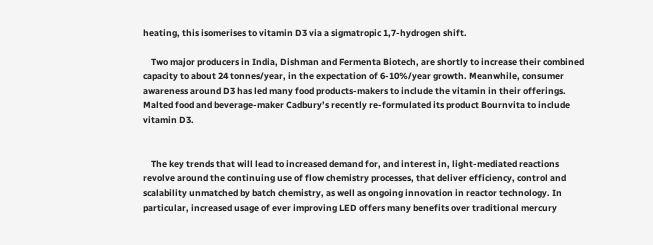heating, this isomerises to vitamin D3 via a sigmatropic 1,7-hydrogen shift.

    Two major producers in India, Dishman and Fermenta Biotech, are shortly to increase their combined capacity to about 24 tonnes/year, in the expectation of 6-10%/year growth. Meanwhile, consumer awareness around D3 has led many food products-makers to include the vitamin in their offerings. Malted food and beverage-maker Cadbury’s recently re-formulated its product Bournvita to include vitamin D3.


    The key trends that will lead to increased demand for, and interest in, light-mediated reactions revolve around the continuing use of flow chemistry processes, that deliver efficiency, control and scalability unmatched by batch chemistry, as well as ongoing innovation in reactor technology. In particular, increased usage of ever improving LED offers many benefits over traditional mercury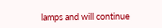lamps and will continue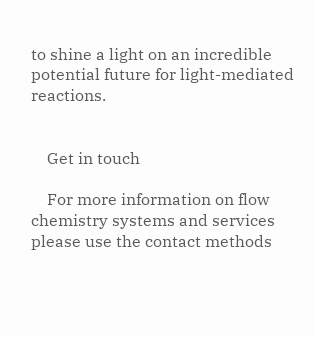to shine a light on an incredible potential future for light-mediated reactions.


    Get in touch

    For more information on flow chemistry systems and services please use the contact methods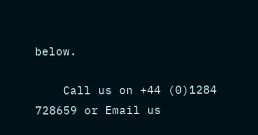below.

    Call us on +44 (0)1284 728659 or Email us